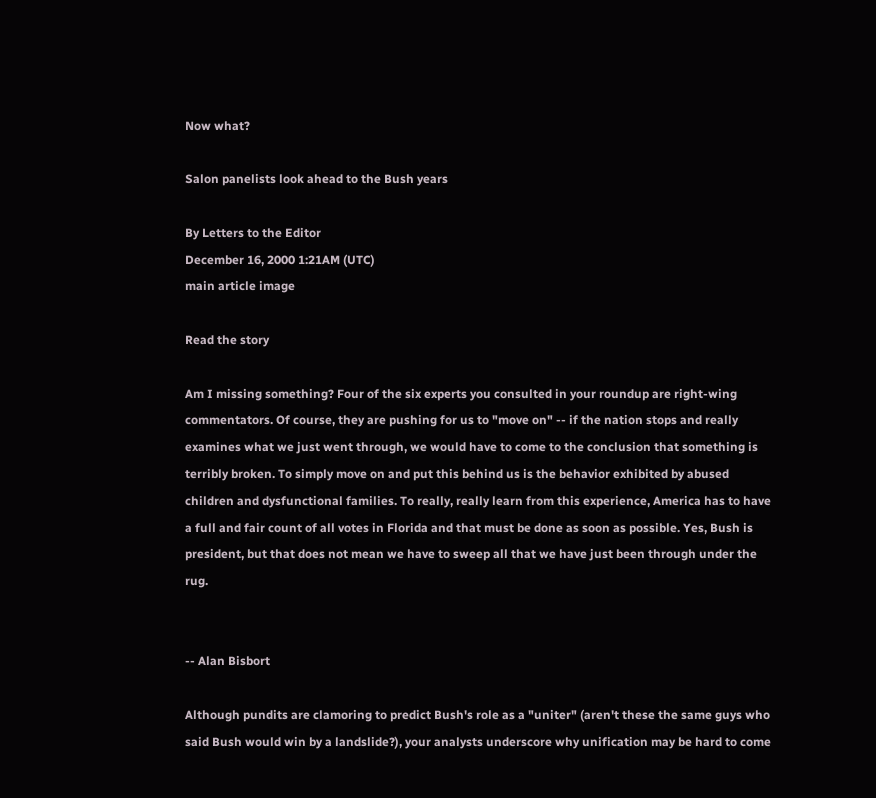Now what?

Salon panelists look ahead to the Bush years

By Letters to the Editor
December 16, 2000 1:21AM (UTC)
main article image

Read the story

Am I missing something? Four of the six experts you consulted in your roundup are right-wing commentators. Of course, they are pushing for us to "move on" -- if the nation stops and really examines what we just went through, we would have to come to the conclusion that something is terribly broken. To simply move on and put this behind us is the behavior exhibited by abused children and dysfunctional families. To really, really learn from this experience, America has to have a full and fair count of all votes in Florida and that must be done as soon as possible. Yes, Bush is president, but that does not mean we have to sweep all that we have just been through under the rug.


-- Alan Bisbort

Although pundits are clamoring to predict Bush's role as a "uniter" (aren't these the same guys who said Bush would win by a landslide?), your analysts underscore why unification may be hard to come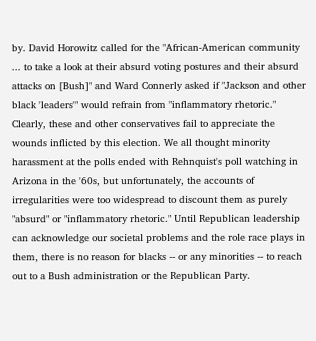by. David Horowitz called for the "African-American community ... to take a look at their absurd voting postures and their absurd attacks on [Bush]" and Ward Connerly asked if "Jackson and other black 'leaders'" would refrain from "inflammatory rhetoric." Clearly, these and other conservatives fail to appreciate the wounds inflicted by this election. We all thought minority harassment at the polls ended with Rehnquist's poll watching in Arizona in the '60s, but unfortunately, the accounts of irregularities were too widespread to discount them as purely "absurd" or "inflammatory rhetoric." Until Republican leadership can acknowledge our societal problems and the role race plays in them, there is no reason for blacks -- or any minorities -- to reach out to a Bush administration or the Republican Party.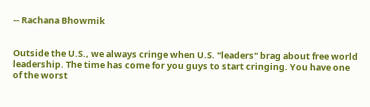-- Rachana Bhowmik


Outside the U.S., we always cringe when U.S. "leaders" brag about free world leadership. The time has come for you guys to start cringing. You have one of the worst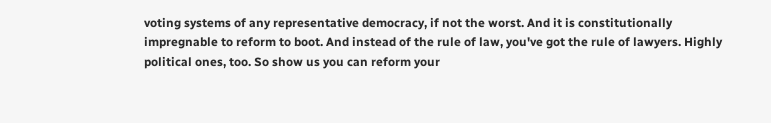voting systems of any representative democracy, if not the worst. And it is constitutionally impregnable to reform to boot. And instead of the rule of law, you've got the rule of lawyers. Highly political ones, too. So show us you can reform your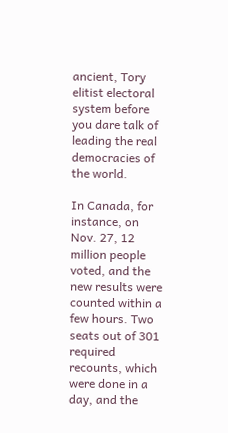ancient, Tory elitist electoral system before you dare talk of leading the real democracies of the world.

In Canada, for instance, on Nov. 27, 12 million people voted, and the new results were counted within a few hours. Two seats out of 301 required recounts, which were done in a day, and the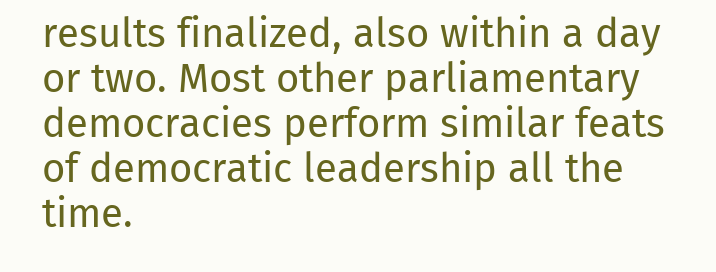results finalized, also within a day or two. Most other parliamentary democracies perform similar feats of democratic leadership all the time.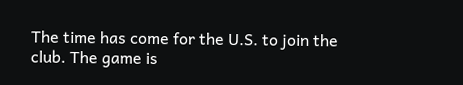The time has come for the U.S. to join the club. The game is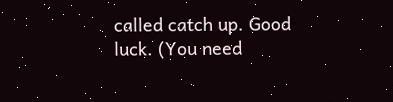called catch up. Good luck. (You need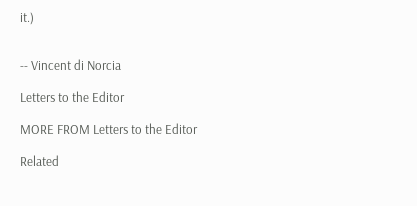it.)


-- Vincent di Norcia

Letters to the Editor

MORE FROM Letters to the Editor

Related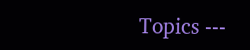Topics ---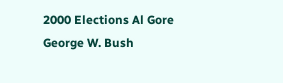2000 Elections Al Gore George W. Bush